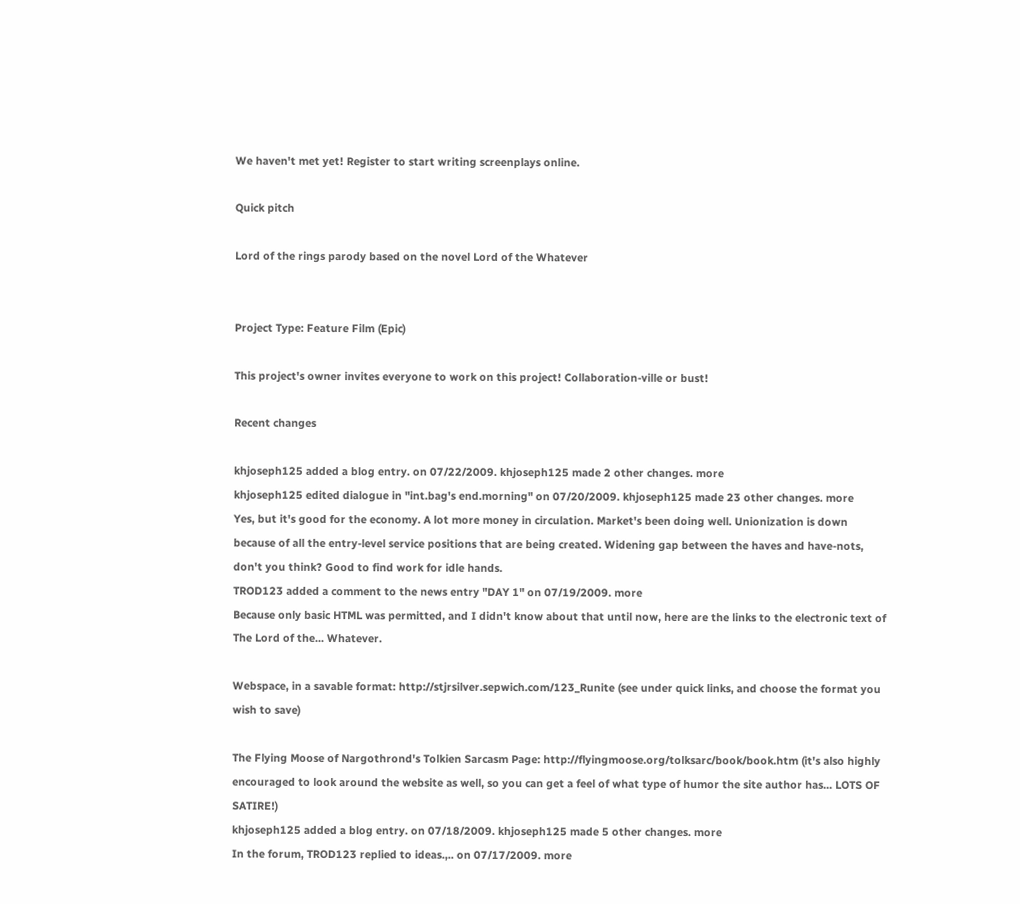We haven't met yet! Register to start writing screenplays online.

Quick pitch

Lord of the rings parody based on the novel Lord of the Whatever


Project Type: Feature Film (Epic)

This project's owner invites everyone to work on this project! Collaboration-ville or bust!

Recent changes

khjoseph125 added a blog entry. on 07/22/2009. khjoseph125 made 2 other changes. more
khjoseph125 edited dialogue in "int.bag's end.morning" on 07/20/2009. khjoseph125 made 23 other changes. more
Yes, but it's good for the economy. A lot more money in circulation. Market's been doing well. Unionization is down because of all the entry-level service positions that are being created. Widening gap between the haves and have-nots, don't you think? Good to find work for idle hands.
TROD123 added a comment to the news entry "DAY 1" on 07/19/2009. more
Because only basic HTML was permitted, and I didn't know about that until now, here are the links to the electronic text of The Lord of the... Whatever.

Webspace, in a savable format: http://stjrsilver.sepwich.com/123_Runite (see under quick links, and choose the format you wish to save)

The Flying Moose of Nargothrond's Tolkien Sarcasm Page: http://flyingmoose.org/tolksarc/book/book.htm (it's also highly encouraged to look around the website as well, so you can get a feel of what type of humor the site author has... LOTS OF SATIRE!)
khjoseph125 added a blog entry. on 07/18/2009. khjoseph125 made 5 other changes. more
In the forum, TROD123 replied to ideas.,.. on 07/17/2009. more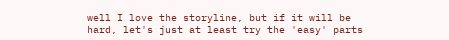well I love the storyline, but if it will be hard, let's just at least try the 'easy' parts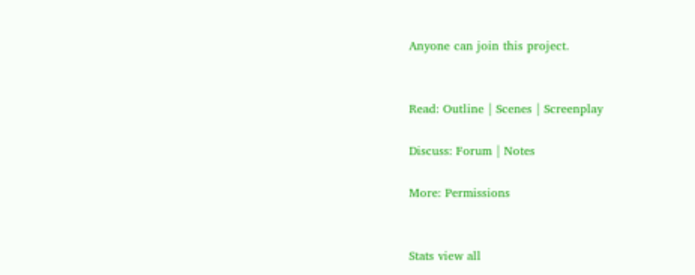Anyone can join this project.


Read: Outline | Scenes | Screenplay

Discuss: Forum | Notes

More: Permissions


Stats view all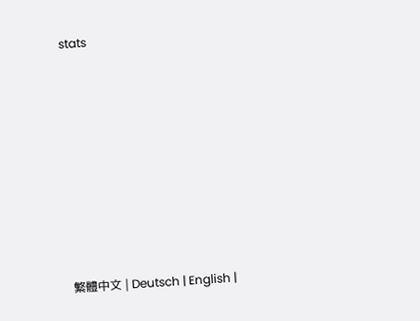stats









繁體中文 | Deutsch | English |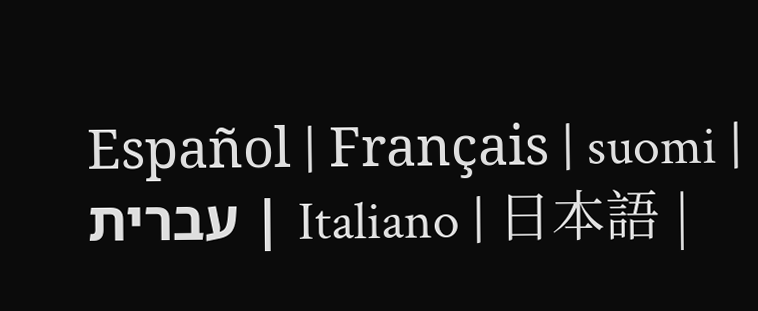Español | Français | suomi | עברית | Italiano | 日本語 |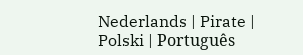Nederlands | Pirate | Polski | Português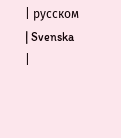| русском | Svenska |